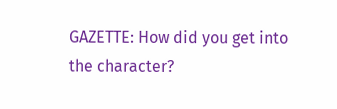GAZETTE: How did you get into the character?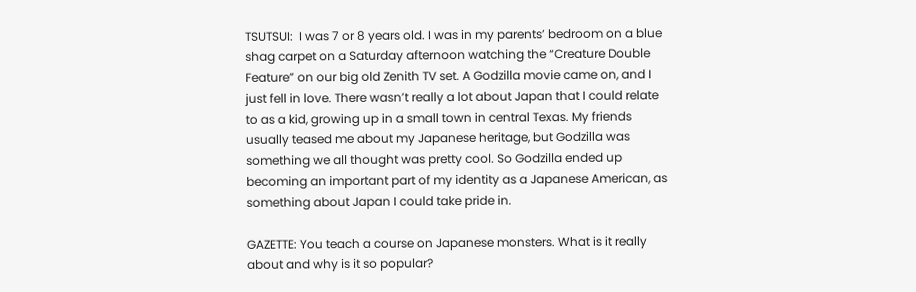TSUTSUI:  I was 7 or 8 years old. I was in my parents’ bedroom on a blue shag carpet on a Saturday afternoon watching the “Creature Double Feature” on our big old Zenith TV set. A Godzilla movie came on, and I just fell in love. There wasn’t really a lot about Japan that I could relate to as a kid, growing up in a small town in central Texas. My friends usually teased me about my Japanese heritage, but Godzilla was something we all thought was pretty cool. So Godzilla ended up becoming an important part of my identity as a Japanese American, as something about Japan I could take pride in.

GAZETTE: You teach a course on Japanese monsters. What is it really about and why is it so popular?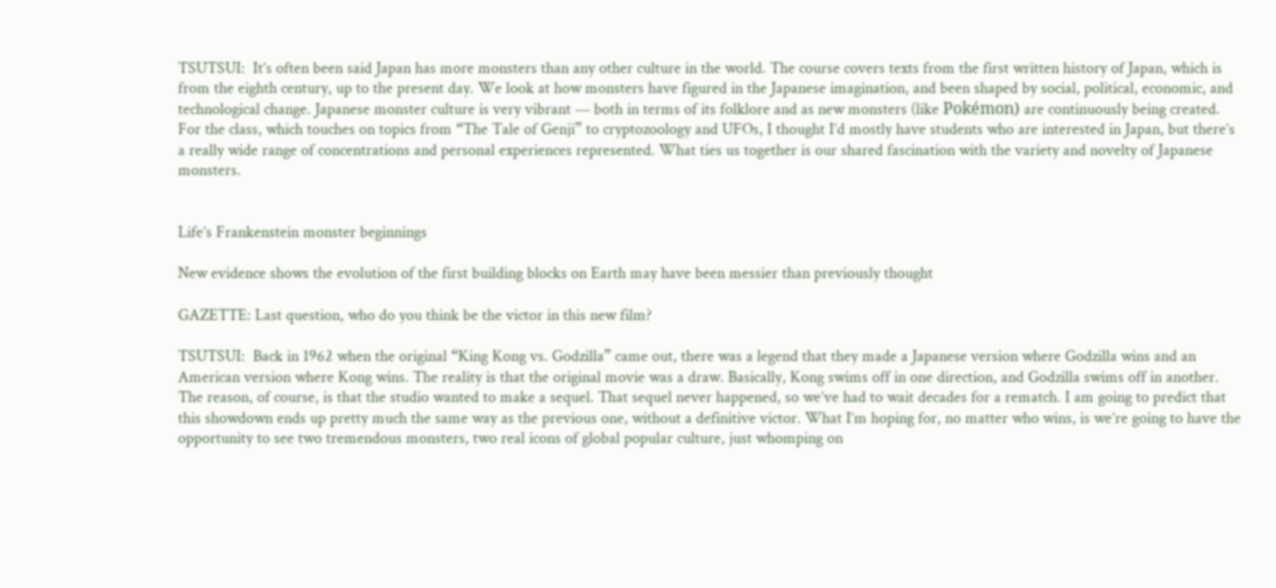TSUTSUI:  It’s often been said Japan has more monsters than any other culture in the world. The course covers texts from the first written history of Japan, which is from the eighth century, up to the present day. We look at how monsters have figured in the Japanese imagination, and been shaped by social, political, economic, and technological change. Japanese monster culture is very vibrant — both in terms of its folklore and as new monsters (like Pokémon) are continuously being created. For the class, which touches on topics from “The Tale of Genji” to cryptozoology and UFOs, I thought I’d mostly have students who are interested in Japan, but there’s a really wide range of concentrations and personal experiences represented. What ties us together is our shared fascination with the variety and novelty of Japanese monsters.


Life’s Frankenstein monster beginnings

New evidence shows the evolution of the first building blocks on Earth may have been messier than previously thought

GAZETTE: Last question, who do you think be the victor in this new film?

TSUTSUI:  Back in 1962 when the original “King Kong vs. Godzilla” came out, there was a legend that they made a Japanese version where Godzilla wins and an American version where Kong wins. The reality is that the original movie was a draw. Basically, Kong swims off in one direction, and Godzilla swims off in another. The reason, of course, is that the studio wanted to make a sequel. That sequel never happened, so we’ve had to wait decades for a rematch. I am going to predict that this showdown ends up pretty much the same way as the previous one, without a definitive victor. What I’m hoping for, no matter who wins, is we’re going to have the opportunity to see two tremendous monsters, two real icons of global popular culture, just whomping on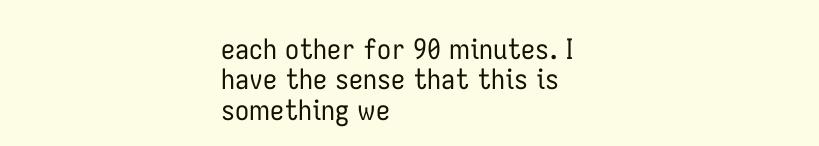each other for 90 minutes. I have the sense that this is something we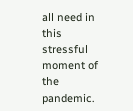all need in this stressful moment of the pandemic.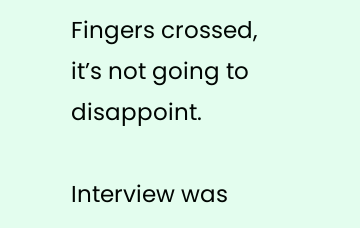Fingers crossed, it’s not going to disappoint.

Interview was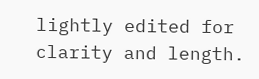lightly edited for clarity and length.